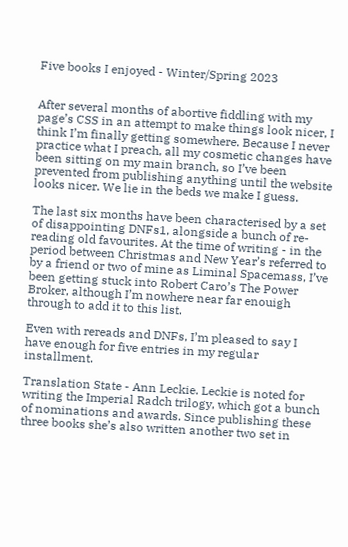Five books I enjoyed - Winter/Spring 2023


After several months of abortive fiddling with my page’s CSS in an attempt to make things look nicer, I think I’m finally getting somewhere. Because I never practice what I preach, all my cosmetic changes have been sitting on my main branch, so I’ve been prevented from publishing anything until the website looks nicer. We lie in the beds we make I guess.

The last six months have been characterised by a set of disappointing DNFs1, alongside a bunch of re-reading old favourites. At the time of writing - in the period between Christmas and New Year’s referred to by a friend or two of mine as Liminal Spacemass, I’ve been getting stuck into Robert Caro’s The Power Broker, although I’m nowhere near far enouigh through to add it to this list.

Even with rereads and DNFs, I’m pleased to say I have enough for five entries in my regular installment.

Translation State - Ann Leckie. Leckie is noted for writing the Imperial Radch trilogy, which got a bunch of nominations and awards. Since publishing these three books she’s also written another two set in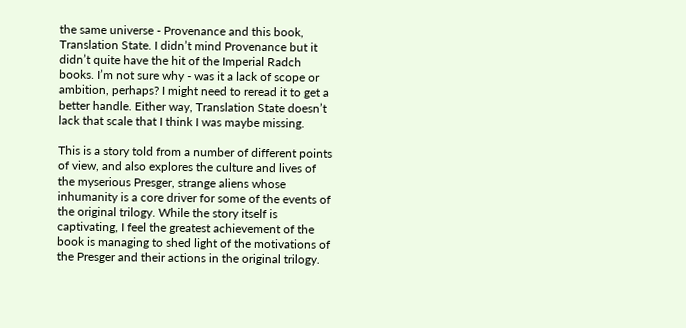the same universe - Provenance and this book, Translation State. I didn’t mind Provenance but it didn’t quite have the hit of the Imperial Radch books. I’m not sure why - was it a lack of scope or ambition, perhaps? I might need to reread it to get a better handle. Either way, Translation State doesn’t lack that scale that I think I was maybe missing.

This is a story told from a number of different points of view, and also explores the culture and lives of the myserious Presger, strange aliens whose inhumanity is a core driver for some of the events of the original trilogy. While the story itself is captivating, I feel the greatest achievement of the book is managing to shed light of the motivations of the Presger and their actions in the original trilogy.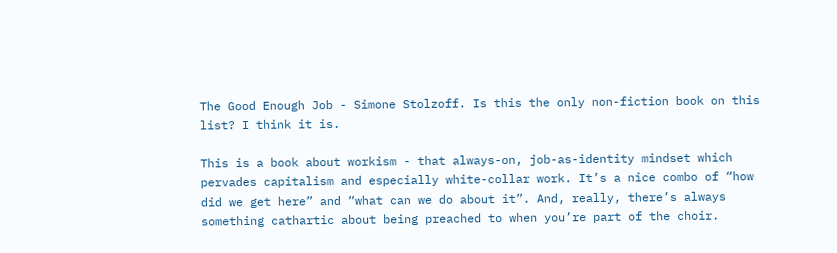The Good Enough Job - Simone Stolzoff. Is this the only non-fiction book on this list? I think it is.

This is a book about workism - that always-on, job-as-identity mindset which pervades capitalism and especially white-collar work. It’s a nice combo of “how did we get here” and “what can we do about it”. And, really, there’s always something cathartic about being preached to when you’re part of the choir.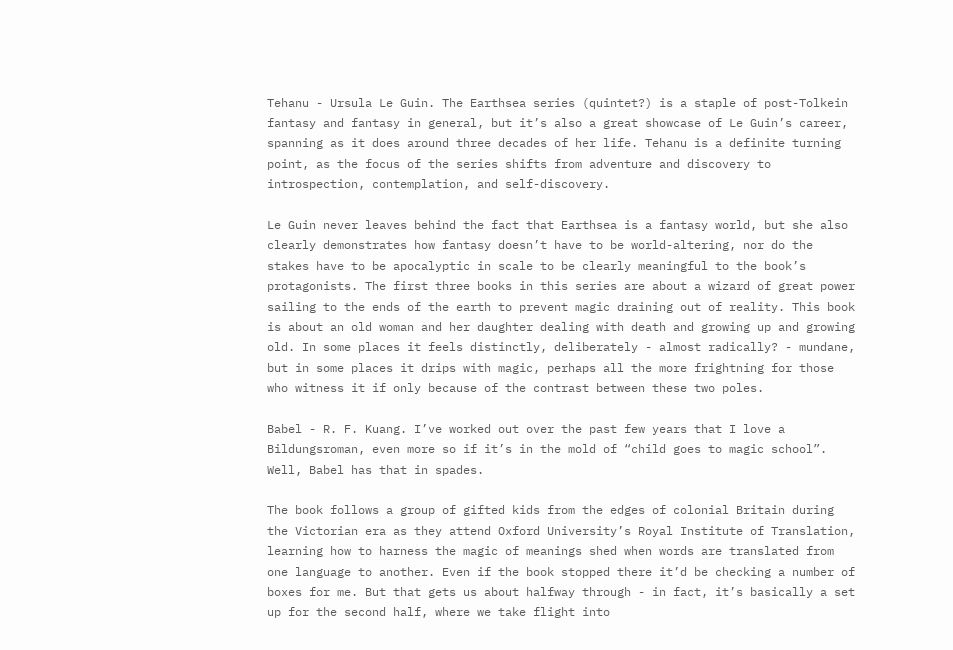Tehanu - Ursula Le Guin. The Earthsea series (quintet?) is a staple of post-Tolkein fantasy and fantasy in general, but it’s also a great showcase of Le Guin’s career, spanning as it does around three decades of her life. Tehanu is a definite turning point, as the focus of the series shifts from adventure and discovery to introspection, contemplation, and self-discovery.

Le Guin never leaves behind the fact that Earthsea is a fantasy world, but she also clearly demonstrates how fantasy doesn’t have to be world-altering, nor do the stakes have to be apocalyptic in scale to be clearly meaningful to the book’s protagonists. The first three books in this series are about a wizard of great power sailing to the ends of the earth to prevent magic draining out of reality. This book is about an old woman and her daughter dealing with death and growing up and growing old. In some places it feels distinctly, deliberately - almost radically? - mundane, but in some places it drips with magic, perhaps all the more frightning for those who witness it if only because of the contrast between these two poles.

Babel - R. F. Kuang. I’ve worked out over the past few years that I love a Bildungsroman, even more so if it’s in the mold of “child goes to magic school”. Well, Babel has that in spades.

The book follows a group of gifted kids from the edges of colonial Britain during the Victorian era as they attend Oxford University’s Royal Institute of Translation, learning how to harness the magic of meanings shed when words are translated from one language to another. Even if the book stopped there it’d be checking a number of boxes for me. But that gets us about halfway through - in fact, it’s basically a set up for the second half, where we take flight into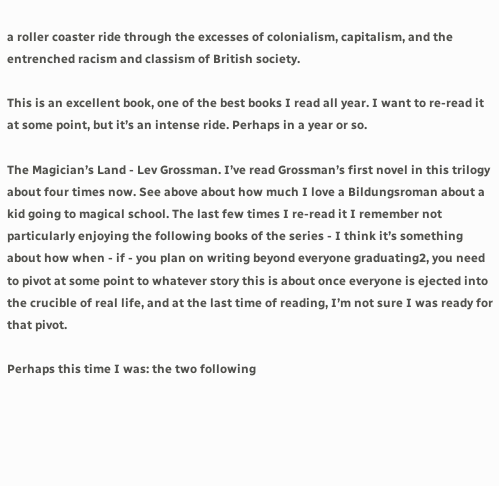a roller coaster ride through the excesses of colonialism, capitalism, and the entrenched racism and classism of British society.

This is an excellent book, one of the best books I read all year. I want to re-read it at some point, but it’s an intense ride. Perhaps in a year or so.

The Magician’s Land - Lev Grossman. I’ve read Grossman’s first novel in this trilogy about four times now. See above about how much I love a Bildungsroman about a kid going to magical school. The last few times I re-read it I remember not particularly enjoying the following books of the series - I think it’s something about how when - if - you plan on writing beyond everyone graduating2, you need to pivot at some point to whatever story this is about once everyone is ejected into the crucible of real life, and at the last time of reading, I’m not sure I was ready for that pivot.

Perhaps this time I was: the two following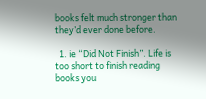books felt much stronger than they’d ever done before.

  1. ie “Did Not Finish”. Life is too short to finish reading books you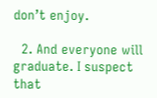don’t enjoy.

  2. And everyone will graduate. I suspect that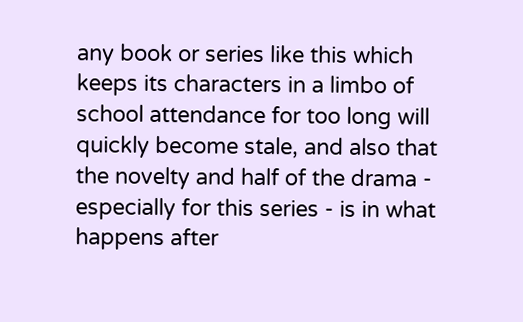any book or series like this which keeps its characters in a limbo of school attendance for too long will quickly become stale, and also that the novelty and half of the drama - especially for this series - is in what happens after